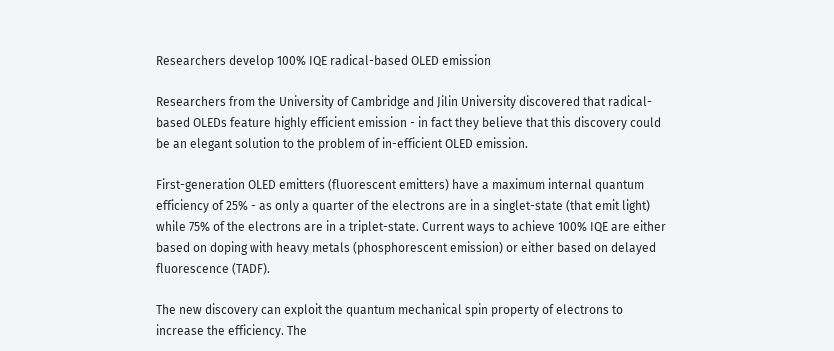Researchers develop 100% IQE radical-based OLED emission

Researchers from the University of Cambridge and Jilin University discovered that radical-based OLEDs feature highly efficient emission - in fact they believe that this discovery could be an elegant solution to the problem of in-efficient OLED emission.

First-generation OLED emitters (fluorescent emitters) have a maximum internal quantum efficiency of 25% - as only a quarter of the electrons are in a singlet-state (that emit light) while 75% of the electrons are in a triplet-state. Current ways to achieve 100% IQE are either based on doping with heavy metals (phosphorescent emission) or either based on delayed fluorescence (TADF).

The new discovery can exploit the quantum mechanical spin property of electrons to increase the efficiency. The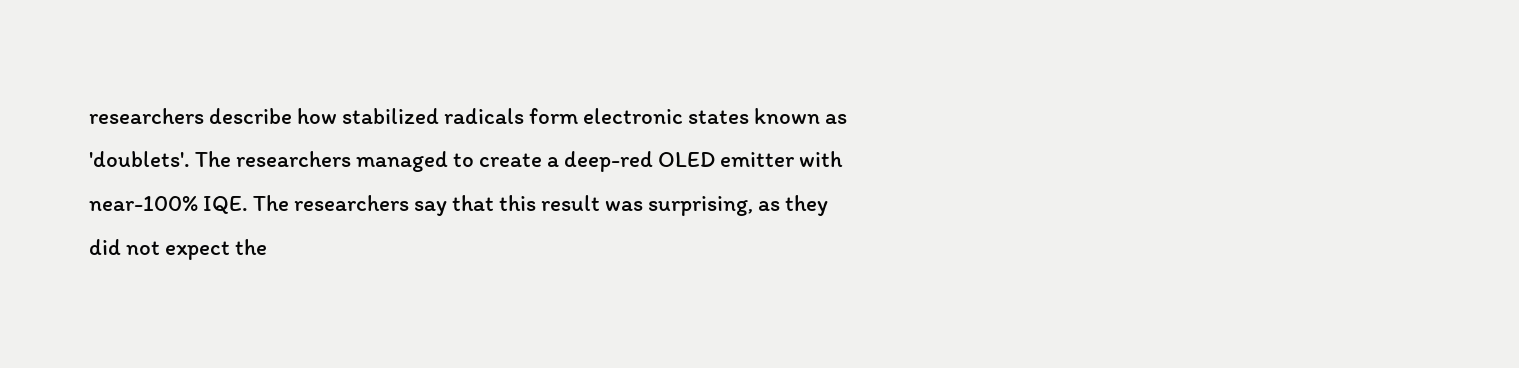researchers describe how stabilized radicals form electronic states known as 'doublets'. The researchers managed to create a deep-red OLED emitter with near-100% IQE. The researchers say that this result was surprising, as they did not expect the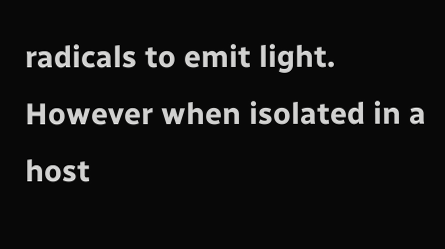radicals to emit light. However when isolated in a host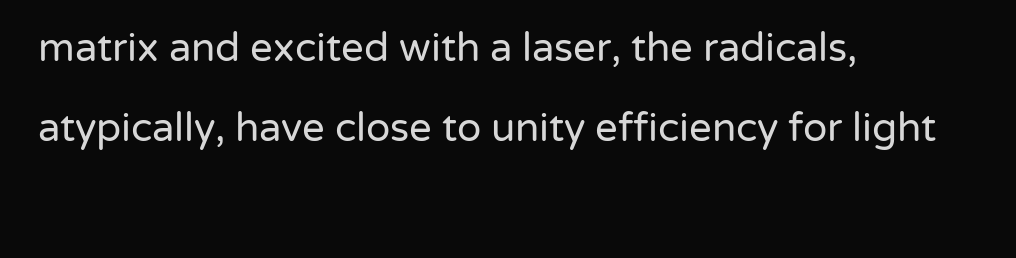matrix and excited with a laser, the radicals, atypically, have close to unity efficiency for light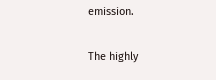emission.

The highly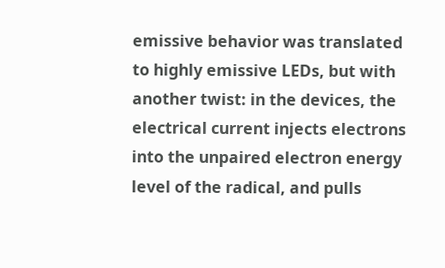emissive behavior was translated to highly emissive LEDs, but with another twist: in the devices, the electrical current injects electrons into the unpaired electron energy level of the radical, and pulls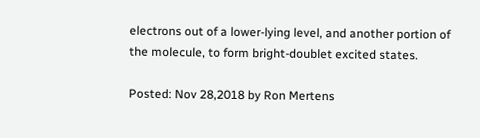electrons out of a lower-lying level, and another portion of the molecule, to form bright-doublet excited states.

Posted: Nov 28,2018 by Ron Mertens